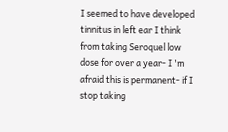I seemed to have developed tinnitus in left ear I think from taking Seroquel low dose for over a year- I 'm afraid this is permanent- if I stop taking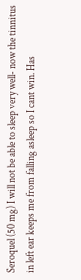Seroquel (50 mg) I will not be able to sleep very well- now the tinnitus in left ear keeps me from falling asleep so I cant win. Has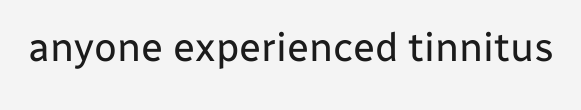anyone experienced tinnitus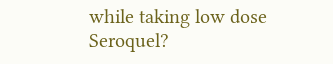while taking low dose Seroquel?